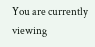You are currently viewing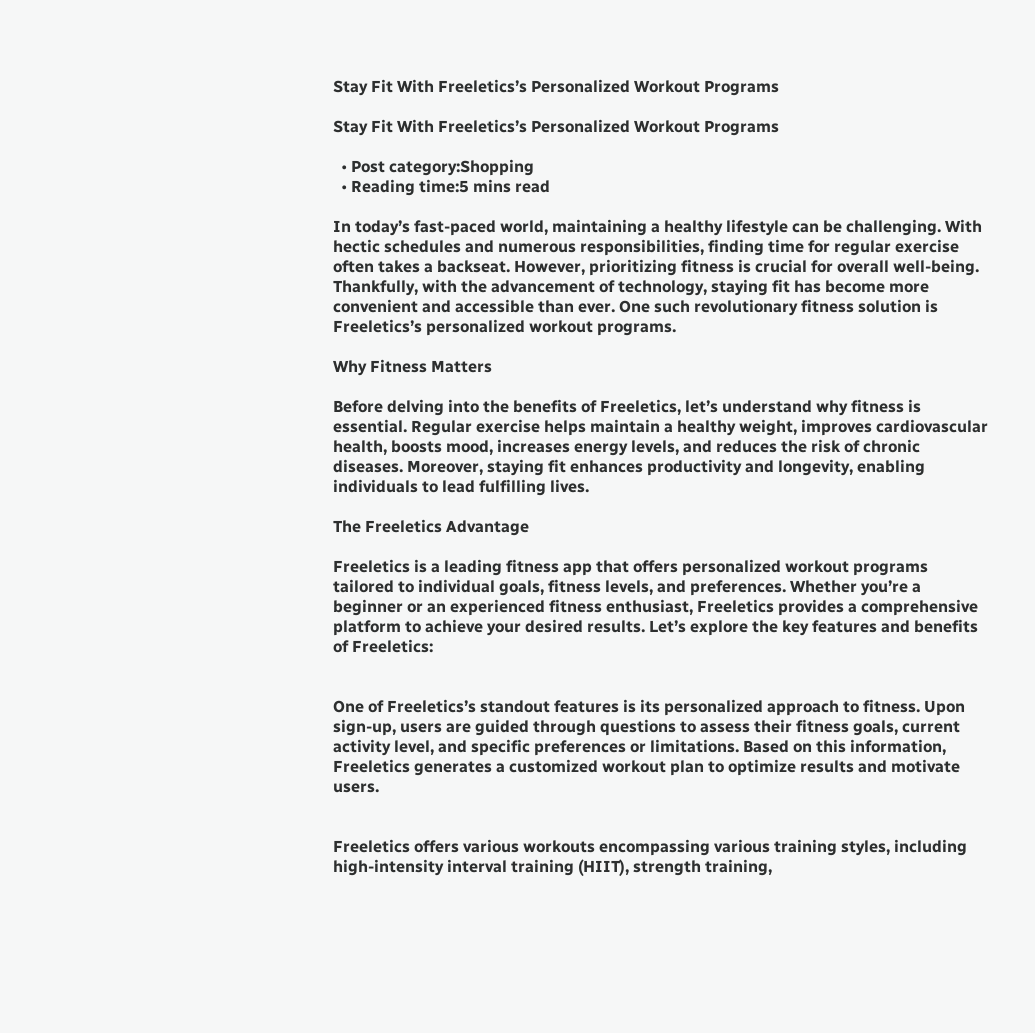Stay Fit With Freeletics’s Personalized Workout Programs

Stay Fit With Freeletics’s Personalized Workout Programs

  • Post category:Shopping
  • Reading time:5 mins read

In today’s fast-paced world, maintaining a healthy lifestyle can be challenging. With hectic schedules and numerous responsibilities, finding time for regular exercise often takes a backseat. However, prioritizing fitness is crucial for overall well-being. Thankfully, with the advancement of technology, staying fit has become more convenient and accessible than ever. One such revolutionary fitness solution is Freeletics’s personalized workout programs.

Why Fitness Matters

Before delving into the benefits of Freeletics, let’s understand why fitness is essential. Regular exercise helps maintain a healthy weight, improves cardiovascular health, boosts mood, increases energy levels, and reduces the risk of chronic diseases. Moreover, staying fit enhances productivity and longevity, enabling individuals to lead fulfilling lives.

The Freeletics Advantage

Freeletics is a leading fitness app that offers personalized workout programs tailored to individual goals, fitness levels, and preferences. Whether you’re a beginner or an experienced fitness enthusiast, Freeletics provides a comprehensive platform to achieve your desired results. Let’s explore the key features and benefits of Freeletics:


One of Freeletics’s standout features is its personalized approach to fitness. Upon sign-up, users are guided through questions to assess their fitness goals, current activity level, and specific preferences or limitations. Based on this information, Freeletics generates a customized workout plan to optimize results and motivate users.


Freeletics offers various workouts encompassing various training styles, including high-intensity interval training (HIIT), strength training,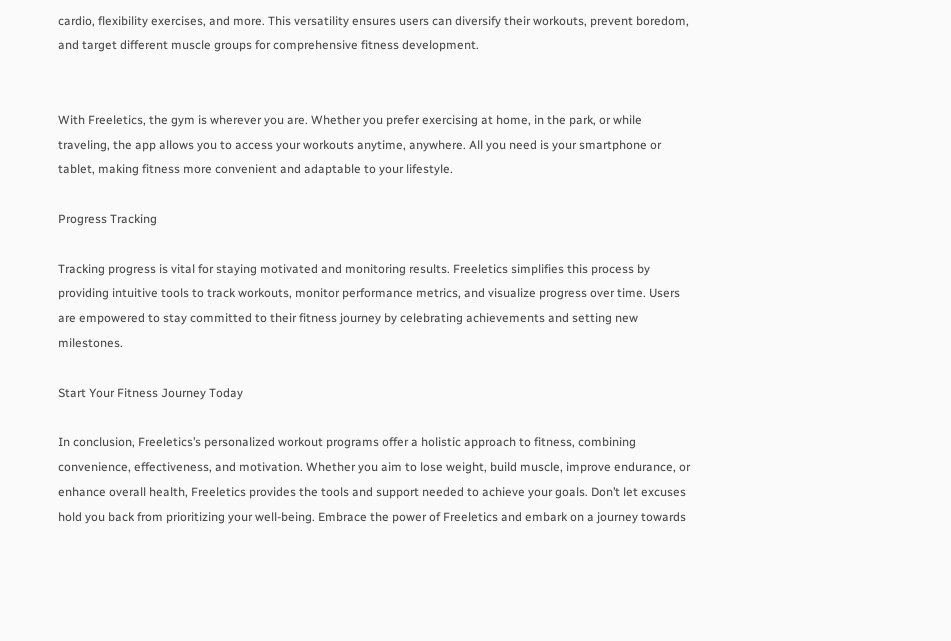cardio, flexibility exercises, and more. This versatility ensures users can diversify their workouts, prevent boredom, and target different muscle groups for comprehensive fitness development.


With Freeletics, the gym is wherever you are. Whether you prefer exercising at home, in the park, or while traveling, the app allows you to access your workouts anytime, anywhere. All you need is your smartphone or tablet, making fitness more convenient and adaptable to your lifestyle.

Progress Tracking

Tracking progress is vital for staying motivated and monitoring results. Freeletics simplifies this process by providing intuitive tools to track workouts, monitor performance metrics, and visualize progress over time. Users are empowered to stay committed to their fitness journey by celebrating achievements and setting new milestones.

Start Your Fitness Journey Today

In conclusion, Freeletics’s personalized workout programs offer a holistic approach to fitness, combining convenience, effectiveness, and motivation. Whether you aim to lose weight, build muscle, improve endurance, or enhance overall health, Freeletics provides the tools and support needed to achieve your goals. Don’t let excuses hold you back from prioritizing your well-being. Embrace the power of Freeletics and embark on a journey towards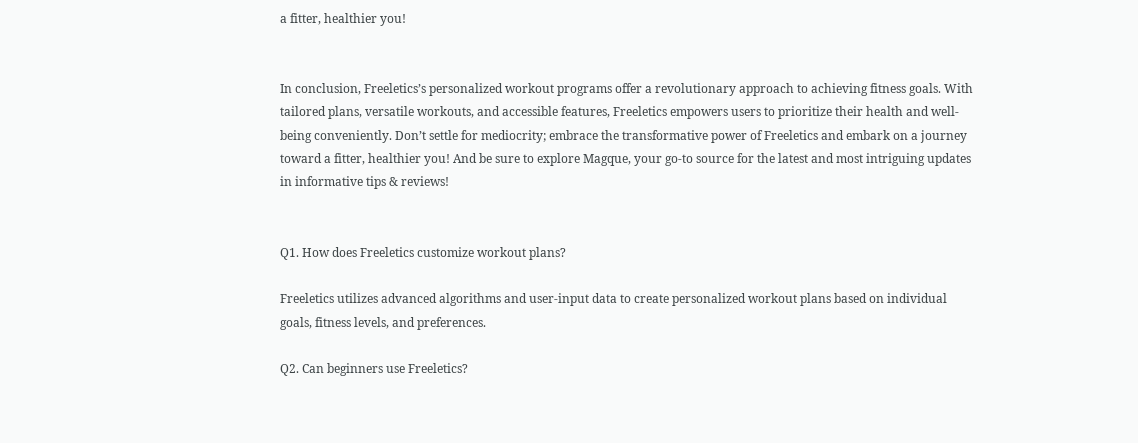a fitter, healthier you!


In conclusion, Freeletics’s personalized workout programs offer a revolutionary approach to achieving fitness goals. With tailored plans, versatile workouts, and accessible features, Freeletics empowers users to prioritize their health and well-being conveniently. Don’t settle for mediocrity; embrace the transformative power of Freeletics and embark on a journey toward a fitter, healthier you! And be sure to explore Magque, your go-to source for the latest and most intriguing updates in informative tips & reviews!


Q1. How does Freeletics customize workout plans?

Freeletics utilizes advanced algorithms and user-input data to create personalized workout plans based on individual goals, fitness levels, and preferences.

Q2. Can beginners use Freeletics?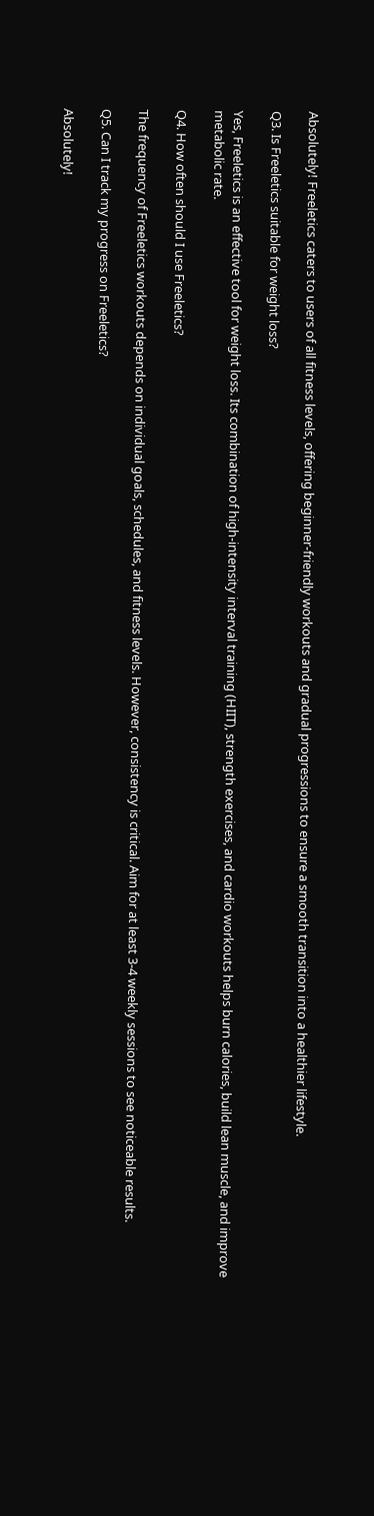Absolutely! Freeletics caters to users of all fitness levels, offering beginner-friendly workouts and gradual progressions to ensure a smooth transition into a healthier lifestyle.

Q3. Is Freeletics suitable for weight loss?

Yes, Freeletics is an effective tool for weight loss. Its combination of high-intensity interval training (HIIT), strength exercises, and cardio workouts helps burn calories, build lean muscle, and improve metabolic rate.

Q4. How often should I use Freeletics?

The frequency of Freeletics workouts depends on individual goals, schedules, and fitness levels. However, consistency is critical. Aim for at least 3-4 weekly sessions to see noticeable results.

Q5. Can I track my progress on Freeletics?

Absolutely!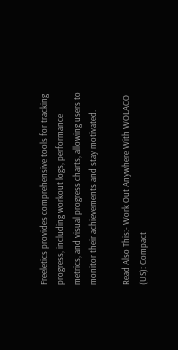Freeletics provides comprehensive tools for tracking progress, including workout logs, performance metrics, and visual progress charts, allowing users to monitor their achievements and stay motivated.

Read Also This:- Work Out Anywhere With WOLACO (US): Compact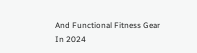And Functional Fitness Gear In 2024